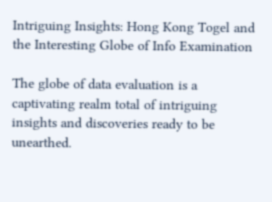Intriguing Insights: Hong Kong Togel and the Interesting Globe of Info Examination

The globe of data evaluation is a captivating realm total of intriguing insights and discoveries ready to be unearthed.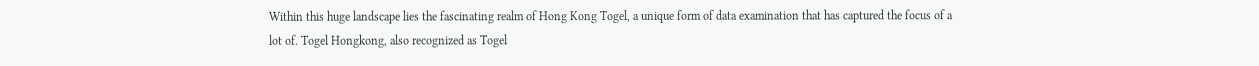Within this huge landscape lies the fascinating realm of Hong Kong Togel, a unique form of data examination that has captured the focus of a lot of. Togel Hongkong, also recognized as Togel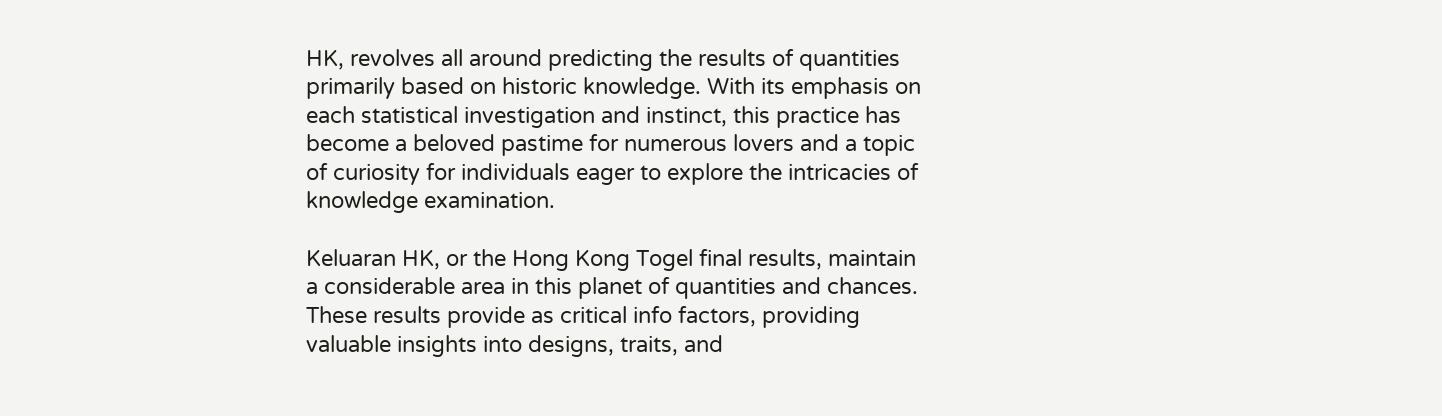HK, revolves all around predicting the results of quantities primarily based on historic knowledge. With its emphasis on each statistical investigation and instinct, this practice has become a beloved pastime for numerous lovers and a topic of curiosity for individuals eager to explore the intricacies of knowledge examination.

Keluaran HK, or the Hong Kong Togel final results, maintain a considerable area in this planet of quantities and chances. These results provide as critical info factors, providing valuable insights into designs, traits, and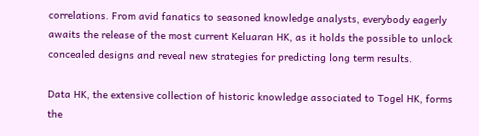correlations. From avid fanatics to seasoned knowledge analysts, everybody eagerly awaits the release of the most current Keluaran HK, as it holds the possible to unlock concealed designs and reveal new strategies for predicting long term results.

Data HK, the extensive collection of historic knowledge associated to Togel HK, forms the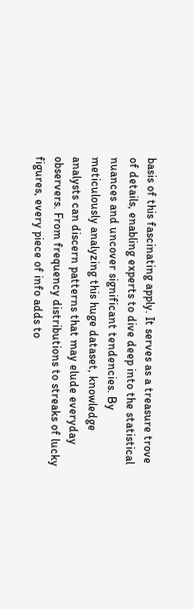basis of this fascinating apply. It serves as a treasure trove of details, enabling experts to dive deep into the statistical nuances and uncover significant tendencies. By meticulously analyzing this huge dataset, knowledge analysts can discern patterns that may elude everyday observers. From frequency distributions to streaks of lucky figures, every piece of info adds to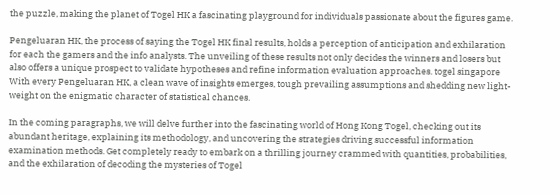the puzzle, making the planet of Togel HK a fascinating playground for individuals passionate about the figures game.

Pengeluaran HK, the process of saying the Togel HK final results, holds a perception of anticipation and exhilaration for each the gamers and the info analysts. The unveiling of these results not only decides the winners and losers but also offers a unique prospect to validate hypotheses and refine information evaluation approaches. togel singapore With every Pengeluaran HK, a clean wave of insights emerges, tough prevailing assumptions and shedding new light-weight on the enigmatic character of statistical chances.

In the coming paragraphs, we will delve further into the fascinating world of Hong Kong Togel, checking out its abundant heritage, explaining its methodology, and uncovering the strategies driving successful information examination methods. Get completely ready to embark on a thrilling journey crammed with quantities, probabilities, and the exhilaration of decoding the mysteries of Togel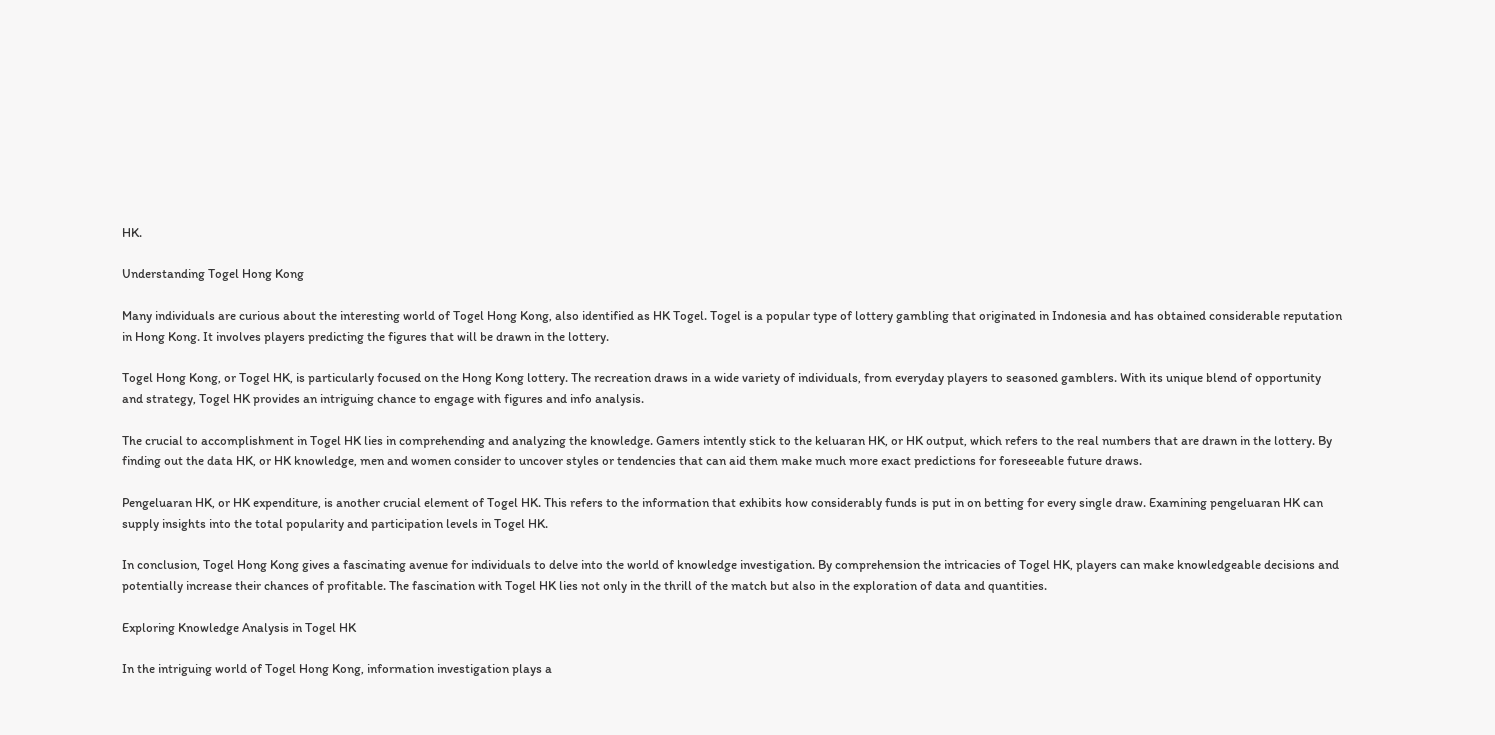HK.

Understanding Togel Hong Kong

Many individuals are curious about the interesting world of Togel Hong Kong, also identified as HK Togel. Togel is a popular type of lottery gambling that originated in Indonesia and has obtained considerable reputation in Hong Kong. It involves players predicting the figures that will be drawn in the lottery.

Togel Hong Kong, or Togel HK, is particularly focused on the Hong Kong lottery. The recreation draws in a wide variety of individuals, from everyday players to seasoned gamblers. With its unique blend of opportunity and strategy, Togel HK provides an intriguing chance to engage with figures and info analysis.

The crucial to accomplishment in Togel HK lies in comprehending and analyzing the knowledge. Gamers intently stick to the keluaran HK, or HK output, which refers to the real numbers that are drawn in the lottery. By finding out the data HK, or HK knowledge, men and women consider to uncover styles or tendencies that can aid them make much more exact predictions for foreseeable future draws.

Pengeluaran HK, or HK expenditure, is another crucial element of Togel HK. This refers to the information that exhibits how considerably funds is put in on betting for every single draw. Examining pengeluaran HK can supply insights into the total popularity and participation levels in Togel HK.

In conclusion, Togel Hong Kong gives a fascinating avenue for individuals to delve into the world of knowledge investigation. By comprehension the intricacies of Togel HK, players can make knowledgeable decisions and potentially increase their chances of profitable. The fascination with Togel HK lies not only in the thrill of the match but also in the exploration of data and quantities.

Exploring Knowledge Analysis in Togel HK

In the intriguing world of Togel Hong Kong, information investigation plays a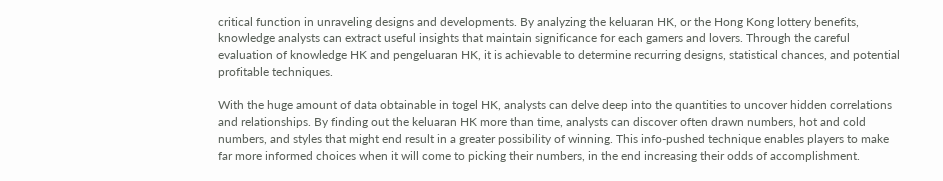critical function in unraveling designs and developments. By analyzing the keluaran HK, or the Hong Kong lottery benefits, knowledge analysts can extract useful insights that maintain significance for each gamers and lovers. Through the careful evaluation of knowledge HK and pengeluaran HK, it is achievable to determine recurring designs, statistical chances, and potential profitable techniques.

With the huge amount of data obtainable in togel HK, analysts can delve deep into the quantities to uncover hidden correlations and relationships. By finding out the keluaran HK more than time, analysts can discover often drawn numbers, hot and cold numbers, and styles that might end result in a greater possibility of winning. This info-pushed technique enables players to make far more informed choices when it will come to picking their numbers, in the end increasing their odds of accomplishment.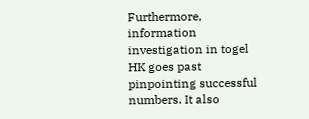Furthermore, information investigation in togel HK goes past pinpointing successful numbers. It also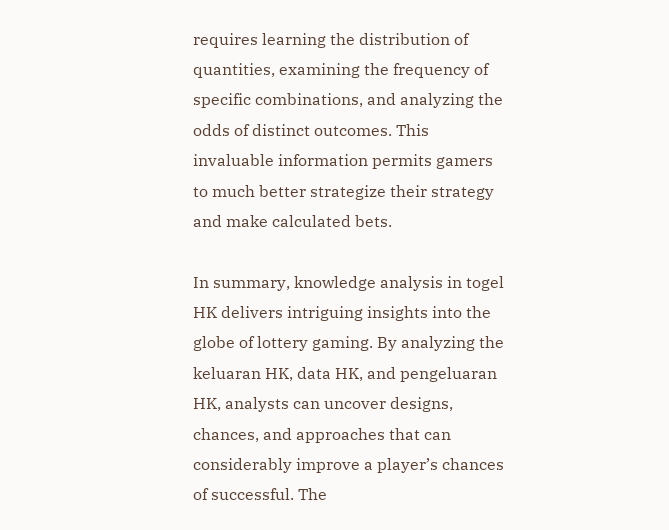requires learning the distribution of quantities, examining the frequency of specific combinations, and analyzing the odds of distinct outcomes. This invaluable information permits gamers to much better strategize their strategy and make calculated bets.

In summary, knowledge analysis in togel HK delivers intriguing insights into the globe of lottery gaming. By analyzing the keluaran HK, data HK, and pengeluaran HK, analysts can uncover designs, chances, and approaches that can considerably improve a player’s chances of successful. The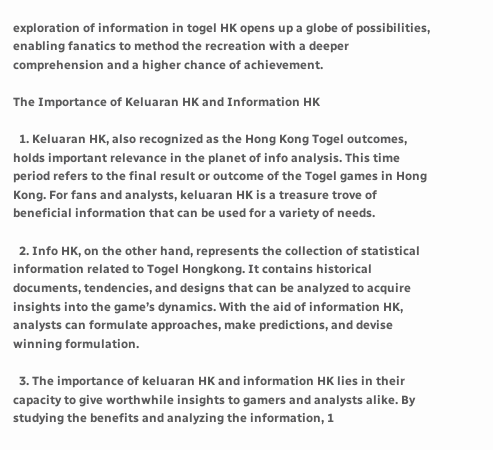exploration of information in togel HK opens up a globe of possibilities, enabling fanatics to method the recreation with a deeper comprehension and a higher chance of achievement.

The Importance of Keluaran HK and Information HK

  1. Keluaran HK, also recognized as the Hong Kong Togel outcomes, holds important relevance in the planet of info analysis. This time period refers to the final result or outcome of the Togel games in Hong Kong. For fans and analysts, keluaran HK is a treasure trove of beneficial information that can be used for a variety of needs.

  2. Info HK, on the other hand, represents the collection of statistical information related to Togel Hongkong. It contains historical documents, tendencies, and designs that can be analyzed to acquire insights into the game’s dynamics. With the aid of information HK, analysts can formulate approaches, make predictions, and devise winning formulation.

  3. The importance of keluaran HK and information HK lies in their capacity to give worthwhile insights to gamers and analysts alike. By studying the benefits and analyzing the information, 1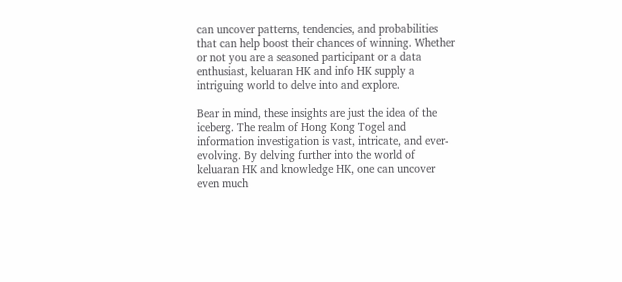can uncover patterns, tendencies, and probabilities that can help boost their chances of winning. Whether or not you are a seasoned participant or a data enthusiast, keluaran HK and info HK supply a intriguing world to delve into and explore.

Bear in mind, these insights are just the idea of the iceberg. The realm of Hong Kong Togel and information investigation is vast, intricate, and ever-evolving. By delving further into the world of keluaran HK and knowledge HK, one can uncover even much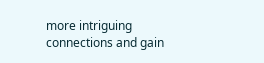more intriguing connections and gain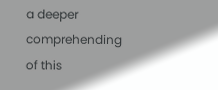a deeper comprehending of this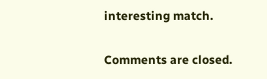interesting match.

Comments are closed.